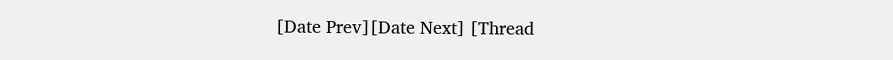[Date Prev][Date Next] [Thread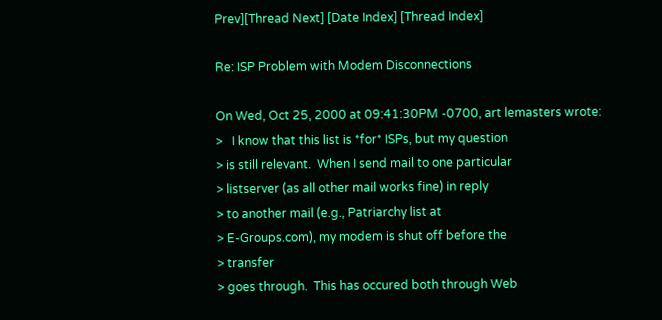Prev][Thread Next] [Date Index] [Thread Index]

Re: ISP Problem with Modem Disconnections

On Wed, Oct 25, 2000 at 09:41:30PM -0700, art lemasters wrote:
>   I know that this list is *for* ISPs, but my question
> is still relevant.  When I send mail to one particular
> listserver (as all other mail works fine) in reply
> to another mail (e.g., Patriarchy list at
> E-Groups.com), my modem is shut off before the
> transfer
> goes through.  This has occured both through Web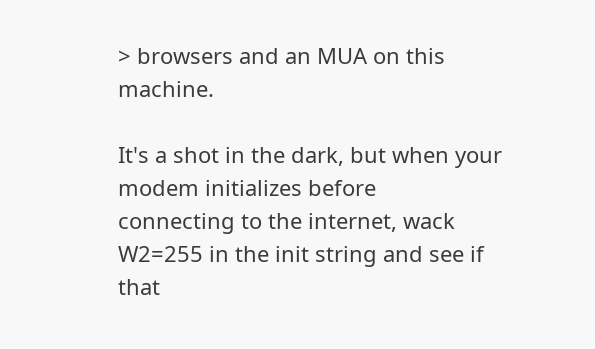> browsers and an MUA on this machine.

It's a shot in the dark, but when your modem initializes before
connecting to the internet, wack W2=255 in the init string and see if
that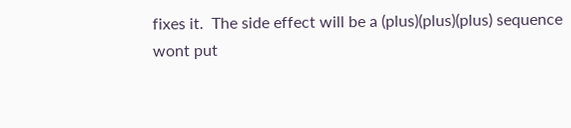fixes it.  The side effect will be a (plus)(plus)(plus) sequence
wont put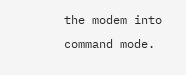the modem into command mode.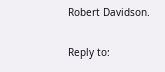Robert Davidson.

Reply to: